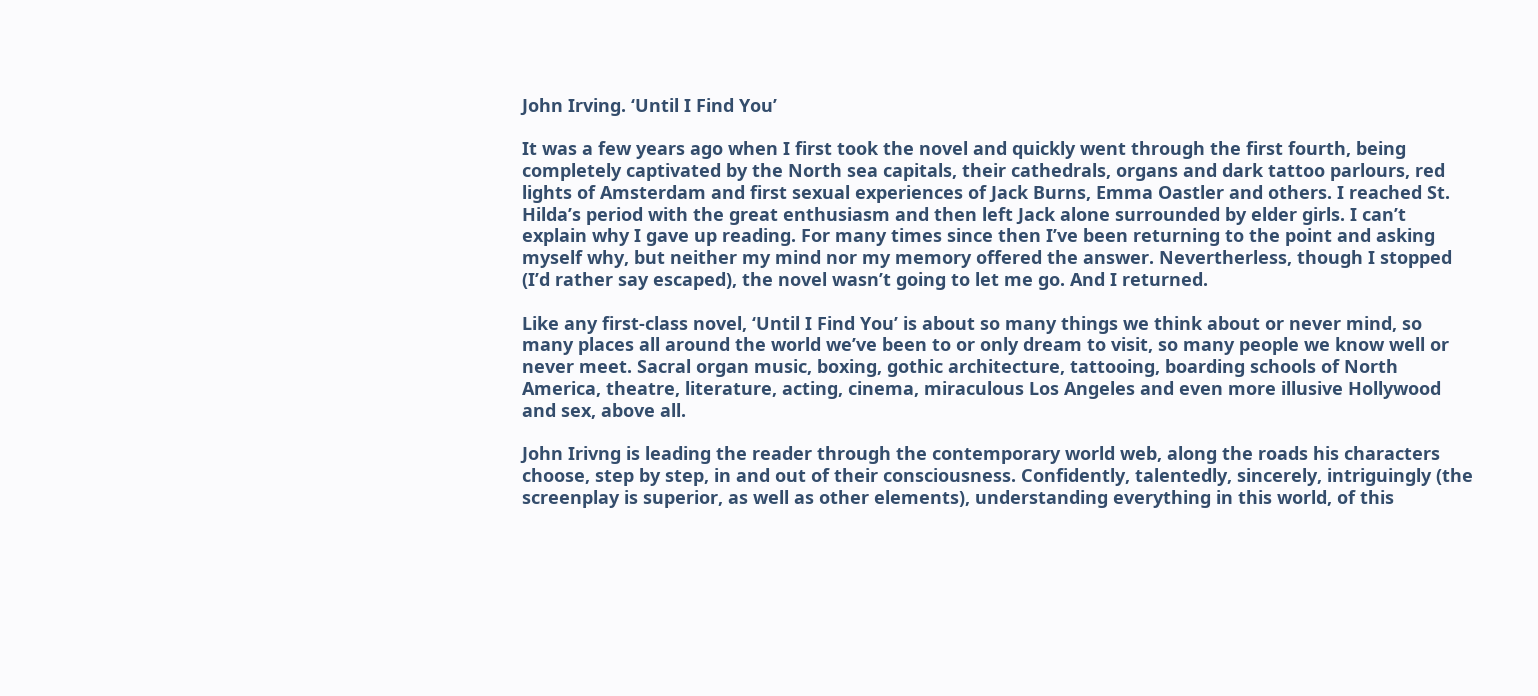John Irving. ‘Until I Find You’

It was a few years ago when I first took the novel and quickly went through the first fourth, being completely captivated by the North sea capitals, their cathedrals, organs and dark tattoo parlours, red lights of Amsterdam and first sexual experiences of Jack Burns, Emma Oastler and others. I reached St. Hilda’s period with the great enthusiasm and then left Jack alone surrounded by elder girls. I can’t explain why I gave up reading. For many times since then I’ve been returning to the point and asking myself why, but neither my mind nor my memory offered the answer. Nevertherless, though I stopped (I’d rather say escaped), the novel wasn’t going to let me go. And I returned.

Like any first-class novel, ‘Until I Find You’ is about so many things we think about or never mind, so many places all around the world we’ve been to or only dream to visit, so many people we know well or never meet. Sacral organ music, boxing, gothic architecture, tattooing, boarding schools of North America, theatre, literature, acting, cinema, miraculous Los Angeles and even more illusive Hollywood and sex, above all.

John Irivng is leading the reader through the contemporary world web, along the roads his characters choose, step by step, in and out of their consciousness. Confidently, talentedly, sincerely, intriguingly (the screenplay is superior, as well as other elements), understanding everything in this world, of this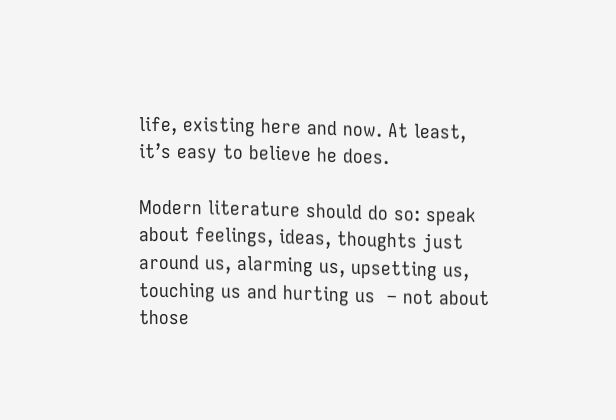life, existing here and now. At least, it’s easy to believe he does.

Modern literature should do so: speak about feelings, ideas, thoughts just around us, alarming us, upsetting us, touching us and hurting us  – not about those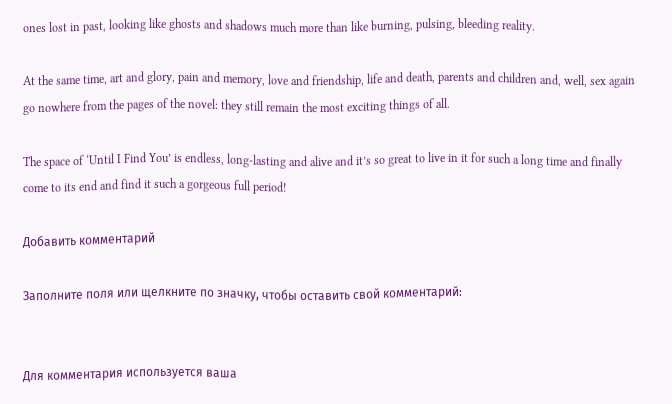ones lost in past, looking like ghosts and shadows much more than like burning, pulsing, bleeding reality.

At the same time, art and glory, pain and memory, love and friendship, life and death, parents and children and, well, sex again go nowhere from the pages of the novel: they still remain the most exciting things of all.

The space of ‘Until I Find You’ is endless, long-lasting and alive and it’s so great to live in it for such a long time and finally come to its end and find it such a gorgeous full period!

Добавить комментарий

Заполните поля или щелкните по значку, чтобы оставить свой комментарий:


Для комментария используется ваша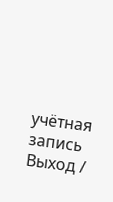учётная запись Выход /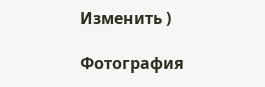Изменить )

Фотография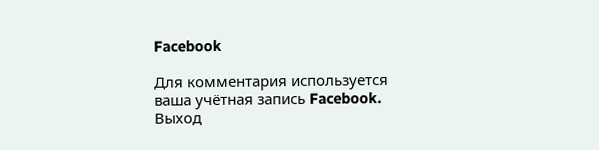Facebook

Для комментария используется ваша учётная запись Facebook. Выход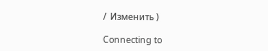/  Изменить )

Connecting to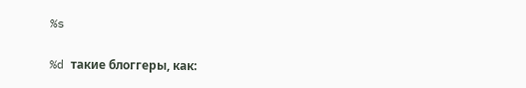%s

%d такие блоггеры, как: